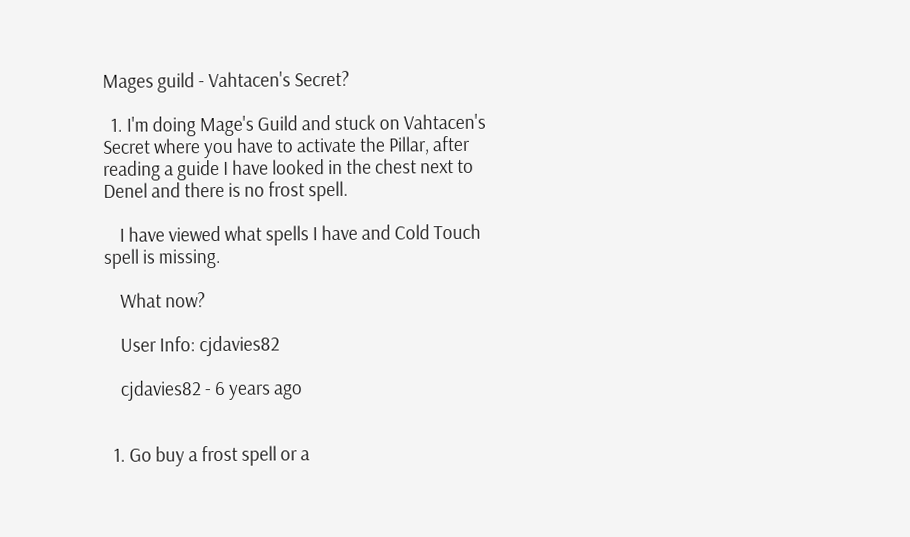Mages guild - Vahtacen's Secret?

  1. I'm doing Mage's Guild and stuck on Vahtacen's Secret where you have to activate the Pillar, after reading a guide I have looked in the chest next to Denel and there is no frost spell.

    I have viewed what spells I have and Cold Touch spell is missing.

    What now?

    User Info: cjdavies82

    cjdavies82 - 6 years ago


  1. Go buy a frost spell or a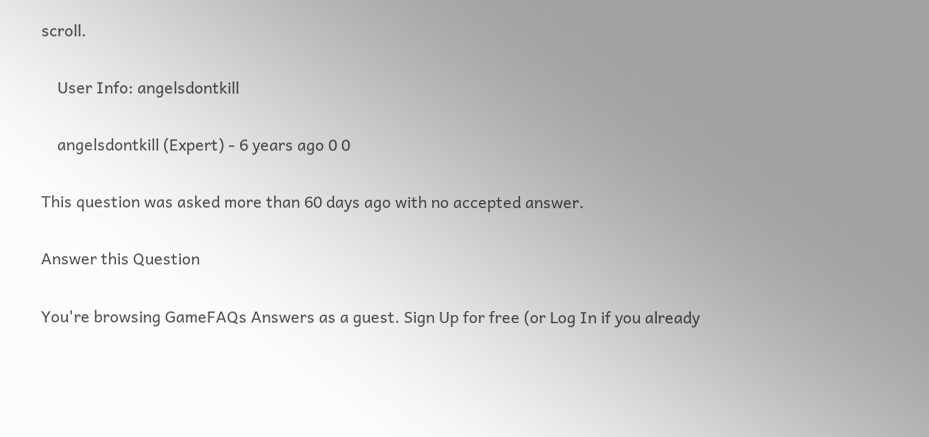scroll.

    User Info: angelsdontkill

    angelsdontkill (Expert) - 6 years ago 0 0

This question was asked more than 60 days ago with no accepted answer.

Answer this Question

You're browsing GameFAQs Answers as a guest. Sign Up for free (or Log In if you already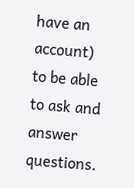have an account) to be able to ask and answer questions.